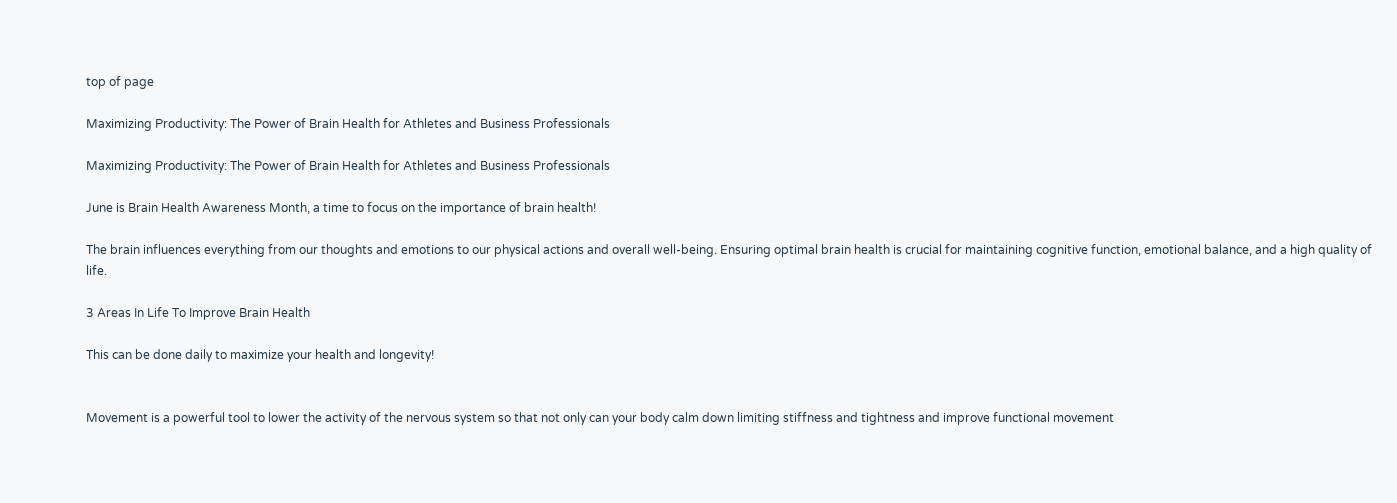top of page

Maximizing Productivity: The Power of Brain Health for Athletes and Business Professionals

Maximizing Productivity: The Power of Brain Health for Athletes and Business Professionals

June is Brain Health Awareness Month, a time to focus on the importance of brain health!

The brain influences everything from our thoughts and emotions to our physical actions and overall well-being. Ensuring optimal brain health is crucial for maintaining cognitive function, emotional balance, and a high quality of life.

3 Areas In Life To Improve Brain Health

This can be done daily to maximize your health and longevity!


Movement is a powerful tool to lower the activity of the nervous system so that not only can your body calm down limiting stiffness and tightness and improve functional movement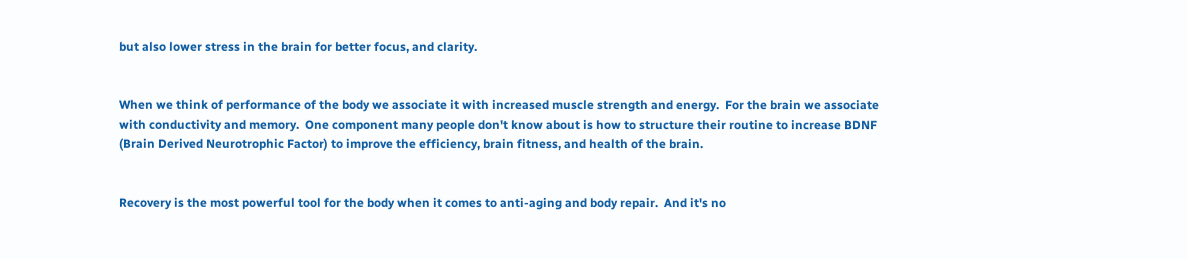but also lower stress in the brain for better focus, and clarity.


When we think of performance of the body we associate it with increased muscle strength and energy.  For the brain we associate with conductivity and memory.  One component many people don't know about is how to structure their routine to increase BDNF (Brain Derived Neurotrophic Factor) to improve the efficiency, brain fitness, and health of the brain.


Recovery is the most powerful tool for the body when it comes to anti-aging and body repair.  And it's no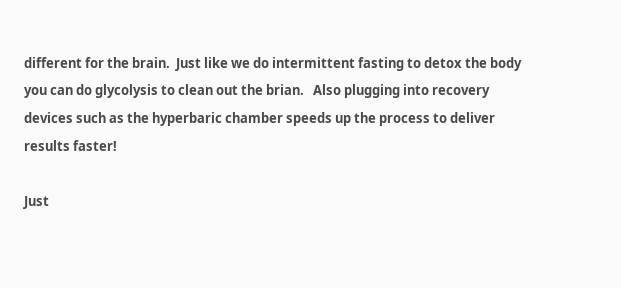different for the brain.  Just like we do intermittent fasting to detox the body you can do glycolysis to clean out the brian.   Also plugging into recovery devices such as the hyperbaric chamber speeds up the process to deliver results faster!

Just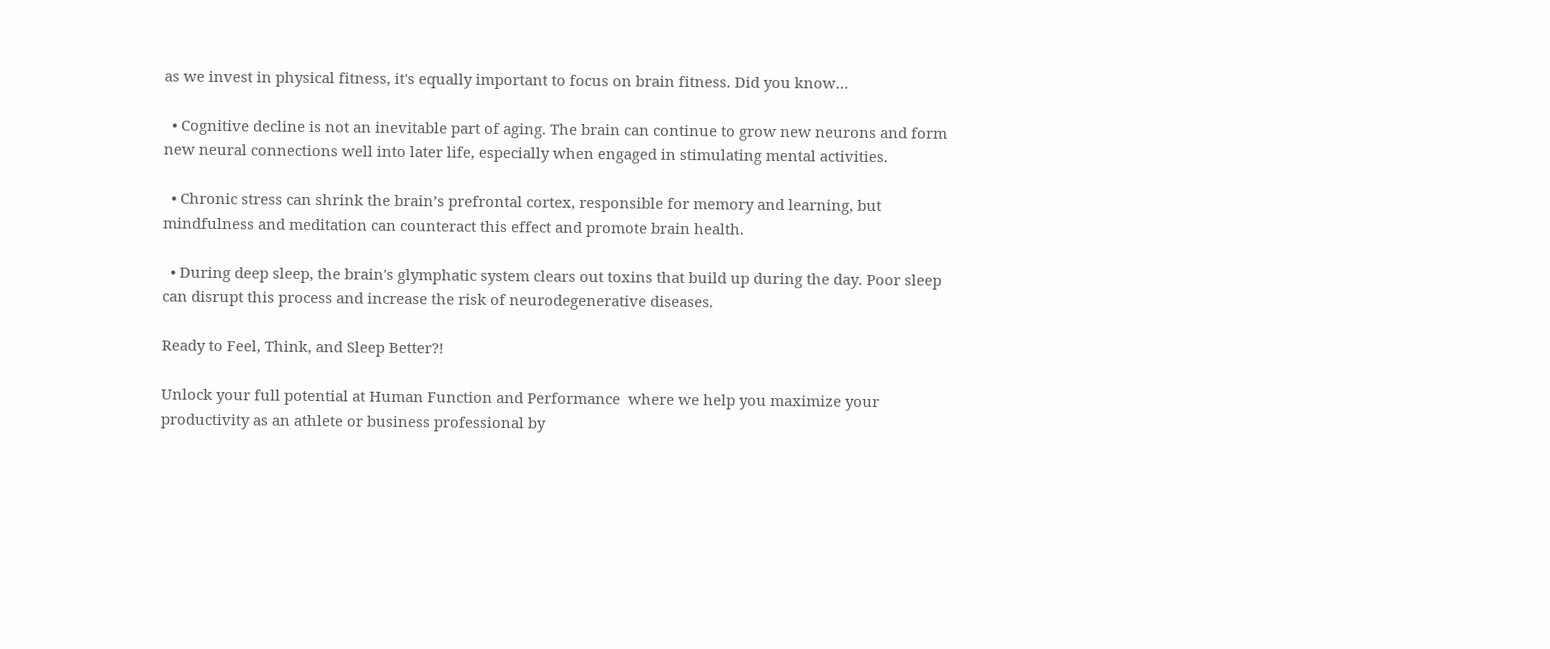as we invest in physical fitness, it's equally important to focus on brain fitness. Did you know…

  • Cognitive decline is not an inevitable part of aging. The brain can continue to grow new neurons and form new neural connections well into later life, especially when engaged in stimulating mental activities.

  • Chronic stress can shrink the brain’s prefrontal cortex, responsible for memory and learning, but mindfulness and meditation can counteract this effect and promote brain health.

  • During deep sleep, the brain's glymphatic system clears out toxins that build up during the day. Poor sleep can disrupt this process and increase the risk of neurodegenerative diseases.

Ready to Feel, Think, and Sleep Better?!

Unlock your full potential at Human Function and Performance  where we help you maximize your productivity as an athlete or business professional by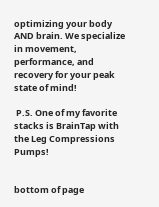optimizing your body AND brain. We specialize in movement, performance, and recovery for your peak state of mind!

 P.S. One of my favorite stacks is BrainTap with the Leg Compressions Pumps!


bottom of page